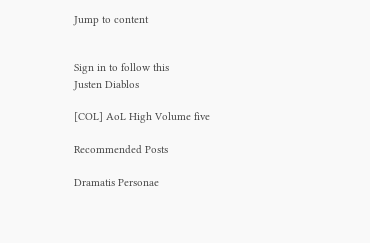Jump to content


Sign in to follow this
Justen Diablos

[COL] AoL High Volume five

Recommended Posts

Dramatis Personae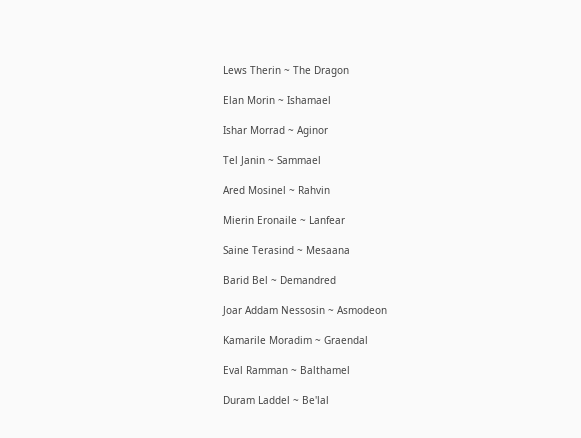Lews Therin ~ The Dragon

Elan Morin ~ Ishamael

Ishar Morrad ~ Aginor

Tel Janin ~ Sammael

Ared Mosinel ~ Rahvin

Mierin Eronaile ~ Lanfear

Saine Terasind ~ Mesaana

Barid Bel ~ Demandred

Joar Addam Nessosin ~ Asmodeon

Kamarile Moradim ~ Graendal

Eval Ramman ~ Balthamel

Duram Laddel ~ Be'lal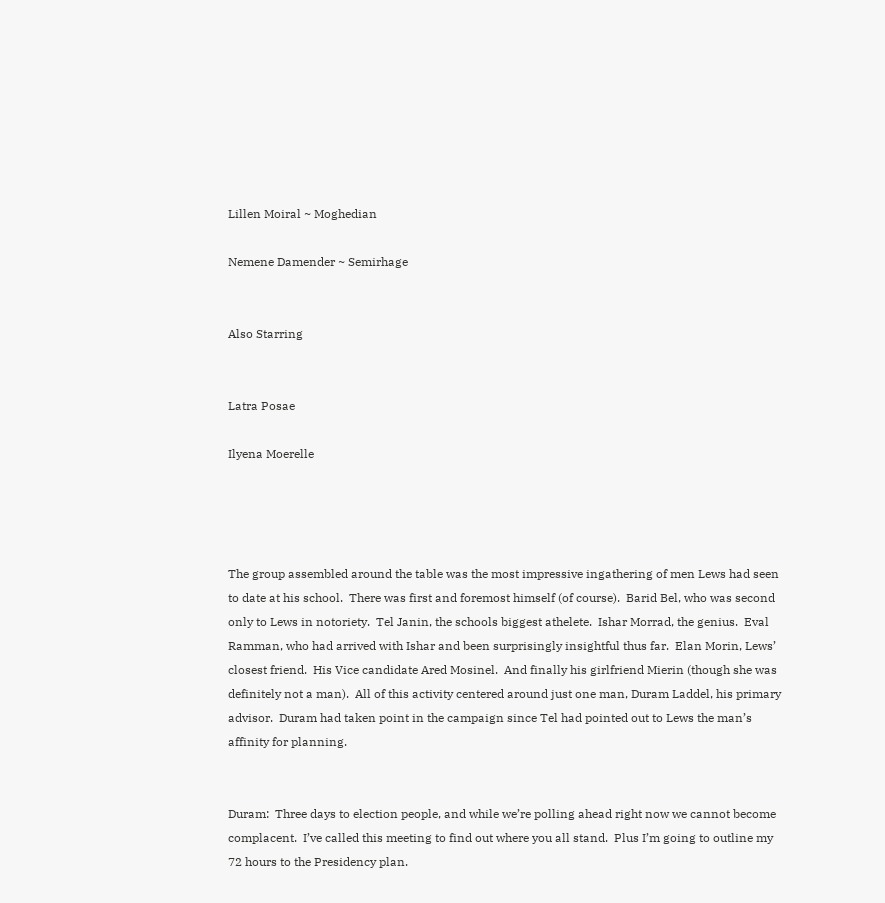Lillen Moiral ~ Moghedian

Nemene Damender ~ Semirhage


Also Starring


Latra Posae

Ilyena Moerelle




The group assembled around the table was the most impressive ingathering of men Lews had seen to date at his school.  There was first and foremost himself (of course).  Barid Bel, who was second only to Lews in notoriety.  Tel Janin, the schools biggest athelete.  Ishar Morrad, the genius.  Eval Ramman, who had arrived with Ishar and been surprisingly insightful thus far.  Elan Morin, Lews’ closest friend.  His Vice candidate Ared Mosinel.  And finally his girlfriend Mierin (though she was definitely not a man).  All of this activity centered around just one man, Duram Laddel, his primary advisor.  Duram had taken point in the campaign since Tel had pointed out to Lews the man’s affinity for planning.


Duram:  Three days to election people, and while we’re polling ahead right now we cannot become complacent.  I’ve called this meeting to find out where you all stand.  Plus I’m going to outline my 72 hours to the Presidency plan.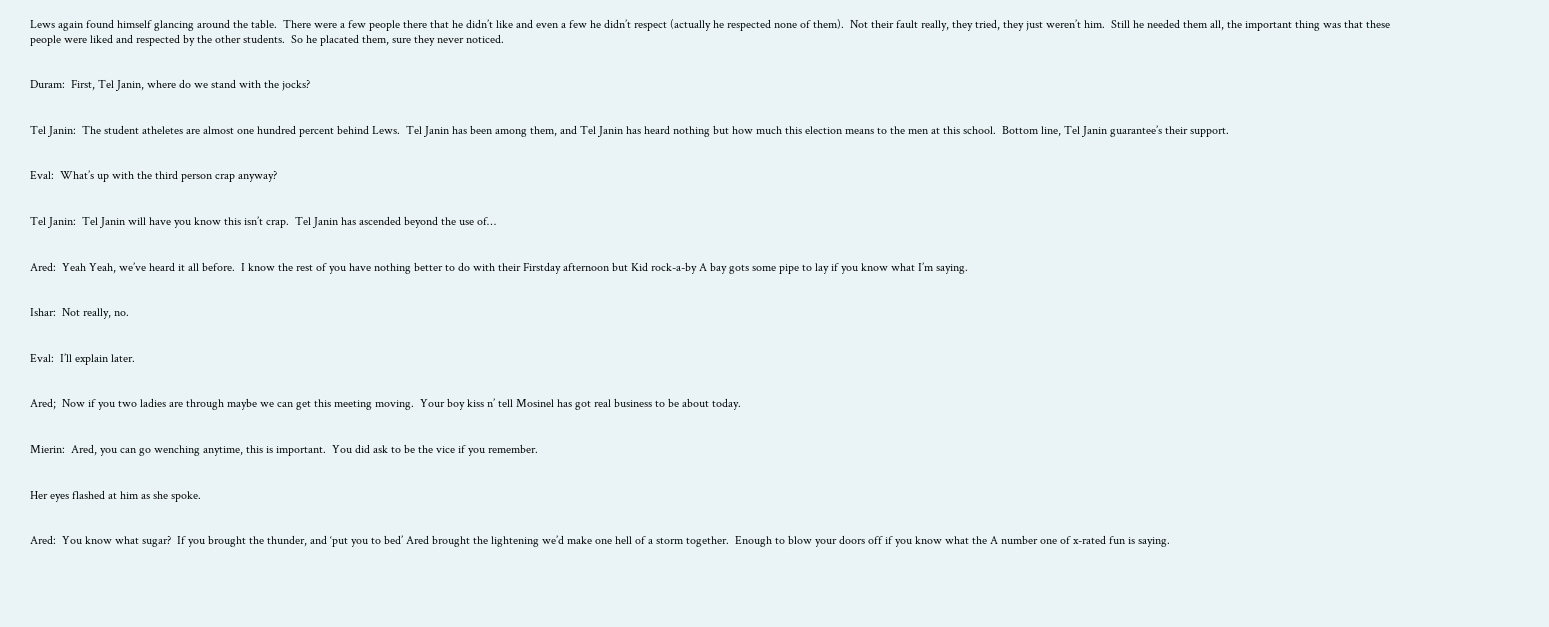Lews again found himself glancing around the table.  There were a few people there that he didn’t like and even a few he didn’t respect (actually he respected none of them).  Not their fault really, they tried, they just weren’t him.  Still he needed them all, the important thing was that these people were liked and respected by the other students.  So he placated them, sure they never noticed.


Duram:  First, Tel Janin, where do we stand with the jocks?


Tel Janin:  The student atheletes are almost one hundred percent behind Lews.  Tel Janin has been among them, and Tel Janin has heard nothing but how much this election means to the men at this school.  Bottom line, Tel Janin guarantee’s their support.


Eval:  What’s up with the third person crap anyway?


Tel Janin:  Tel Janin will have you know this isn’t crap.  Tel Janin has ascended beyond the use of…


Ared:  Yeah Yeah, we’ve heard it all before.  I know the rest of you have nothing better to do with their Firstday afternoon but Kid rock-a-by A bay gots some pipe to lay if you know what I’m saying.


Ishar:  Not really, no.


Eval:  I’ll explain later.


Ared;  Now if you two ladies are through maybe we can get this meeting moving.  Your boy kiss n’ tell Mosinel has got real business to be about today.


Mierin:  Ared, you can go wenching anytime, this is important.  You did ask to be the vice if you remember.


Her eyes flashed at him as she spoke.


Ared:  You know what sugar?  If you brought the thunder, and ‘put you to bed’ Ared brought the lightening we’d make one hell of a storm together.  Enough to blow your doors off if you know what the A number one of x-rated fun is saying.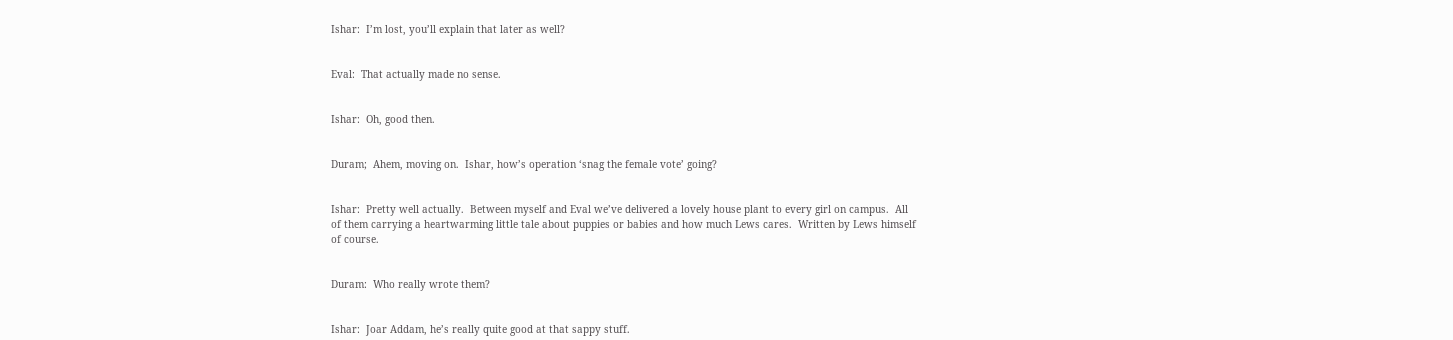Ishar:  I’m lost, you’ll explain that later as well?


Eval:  That actually made no sense.


Ishar:  Oh, good then.


Duram;  Ahem, moving on.  Ishar, how’s operation ‘snag the female vote’ going?


Ishar:  Pretty well actually.  Between myself and Eval we’ve delivered a lovely house plant to every girl on campus.  All of them carrying a heartwarming little tale about puppies or babies and how much Lews cares.  Written by Lews himself of course.


Duram:  Who really wrote them?


Ishar:  Joar Addam, he’s really quite good at that sappy stuff.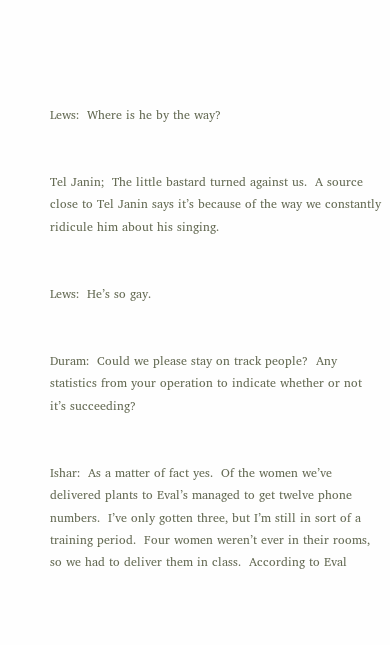Lews:  Where is he by the way?


Tel Janin;  The little bastard turned against us.  A source close to Tel Janin says it’s because of the way we constantly ridicule him about his singing.


Lews:  He’s so gay.


Duram:  Could we please stay on track people?  Any statistics from your operation to indicate whether or not it’s succeeding?


Ishar:  As a matter of fact yes.  Of the women we’ve delivered plants to Eval’s managed to get twelve phone numbers.  I’ve only gotten three, but I’m still in sort of a training period.  Four women weren’t ever in their rooms, so we had to deliver them in class.  According to Eval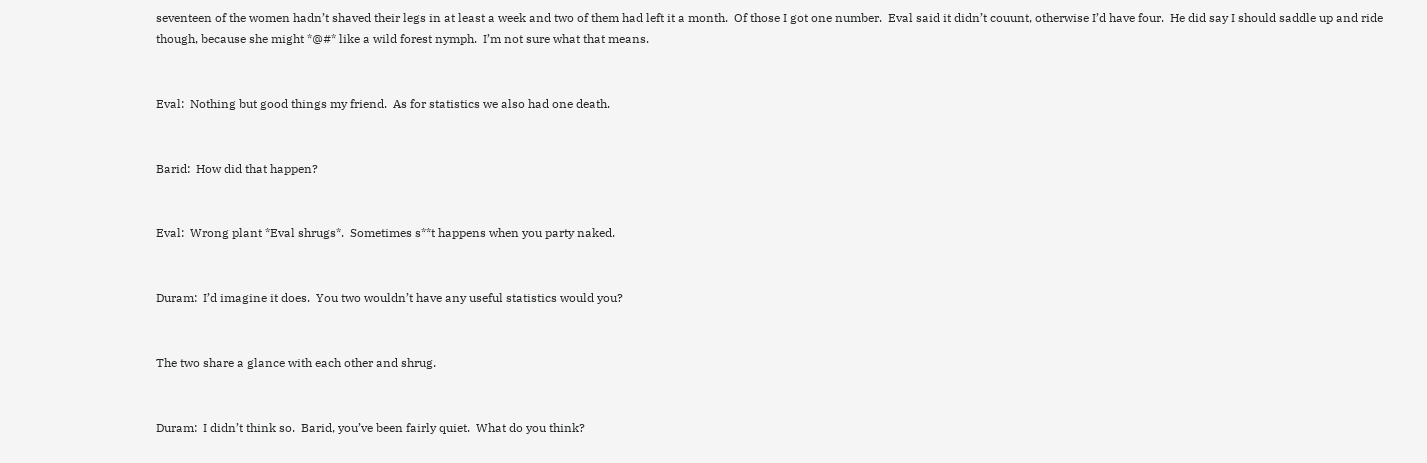seventeen of the women hadn’t shaved their legs in at least a week and two of them had left it a month.  Of those I got one number.  Eval said it didn’t couunt, otherwise I’d have four.  He did say I should saddle up and ride though, because she might *@#* like a wild forest nymph.  I’m not sure what that means.


Eval:  Nothing but good things my friend.  As for statistics we also had one death.


Barid:  How did that happen?


Eval:  Wrong plant *Eval shrugs*.  Sometimes s**t happens when you party naked.


Duram:  I’d imagine it does.  You two wouldn’t have any useful statistics would you?


The two share a glance with each other and shrug.


Duram:  I didn’t think so.  Barid, you’ve been fairly quiet.  What do you think?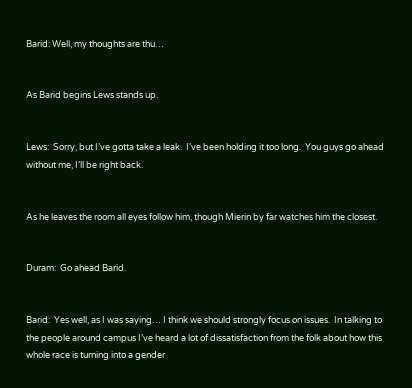Barid: Well, my thoughts are thu…


As Barid begins Lews stands up.


Lews:  Sorry, but I’ve gotta take a leak.  I’ve been holding it too long.  You guys go ahead without me, I’ll be right back.


As he leaves the room all eyes follow him, though Mierin by far watches him the closest.


Duram:  Go ahead Barid.


Barid:  Yes well, as I was saying… I think we should strongly focus on issues.  In talking to the people around campus I’ve heard a lot of dissatisfaction from the folk about how this whole race is turning into a gender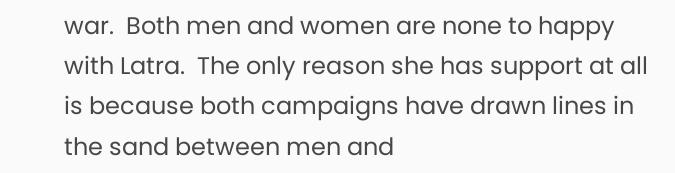war.  Both men and women are none to happy with Latra.  The only reason she has support at all is because both campaigns have drawn lines in the sand between men and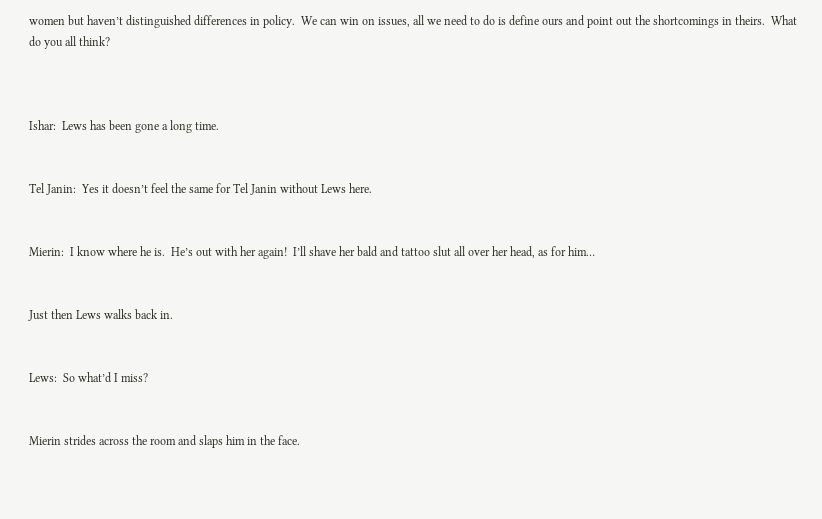women but haven’t distinguished differences in policy.  We can win on issues, all we need to do is define ours and point out the shortcomings in theirs.  What do you all think?



Ishar:  Lews has been gone a long time.


Tel Janin:  Yes it doesn’t feel the same for Tel Janin without Lews here.


Mierin:  I know where he is.  He’s out with her again!  I’ll shave her bald and tattoo slut all over her head, as for him…


Just then Lews walks back in.


Lews:  So what’d I miss?


Mierin strides across the room and slaps him in the face.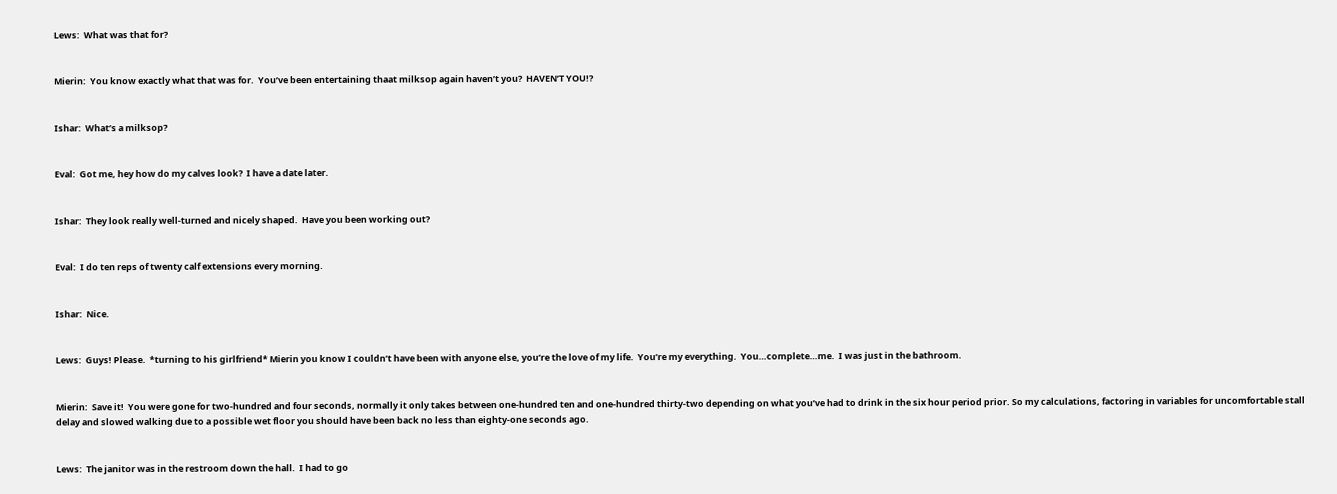Lews:  What was that for?


Mierin:  You know exactly what that was for.  You’ve been entertaining thaat milksop again haven’t you?  HAVEN’T YOU!?


Ishar:  What’s a milksop?


Eval:  Got me, hey how do my calves look?  I have a date later.


Ishar:  They look really well-turned and nicely shaped.  Have you been working out?


Eval:  I do ten reps of twenty calf extensions every morning.


Ishar:  Nice.


Lews:  Guys! Please.  *turning to his girlfriend* Mierin you know I couldn’t have been with anyone else, you’re the love of my life.  You’re my everything.  You…complete…me.  I was just in the bathroom.


Mierin:  Save it!  You were gone for two-hundred and four seconds, normally it only takes between one-hundred ten and one-hundred thirty-two depending on what you’ve had to drink in the six hour period prior. So my calculations, factoring in variables for uncomfortable stall delay and slowed walking due to a possible wet floor you should have been back no less than eighty-one seconds ago.


Lews:  The janitor was in the restroom down the hall.  I had to go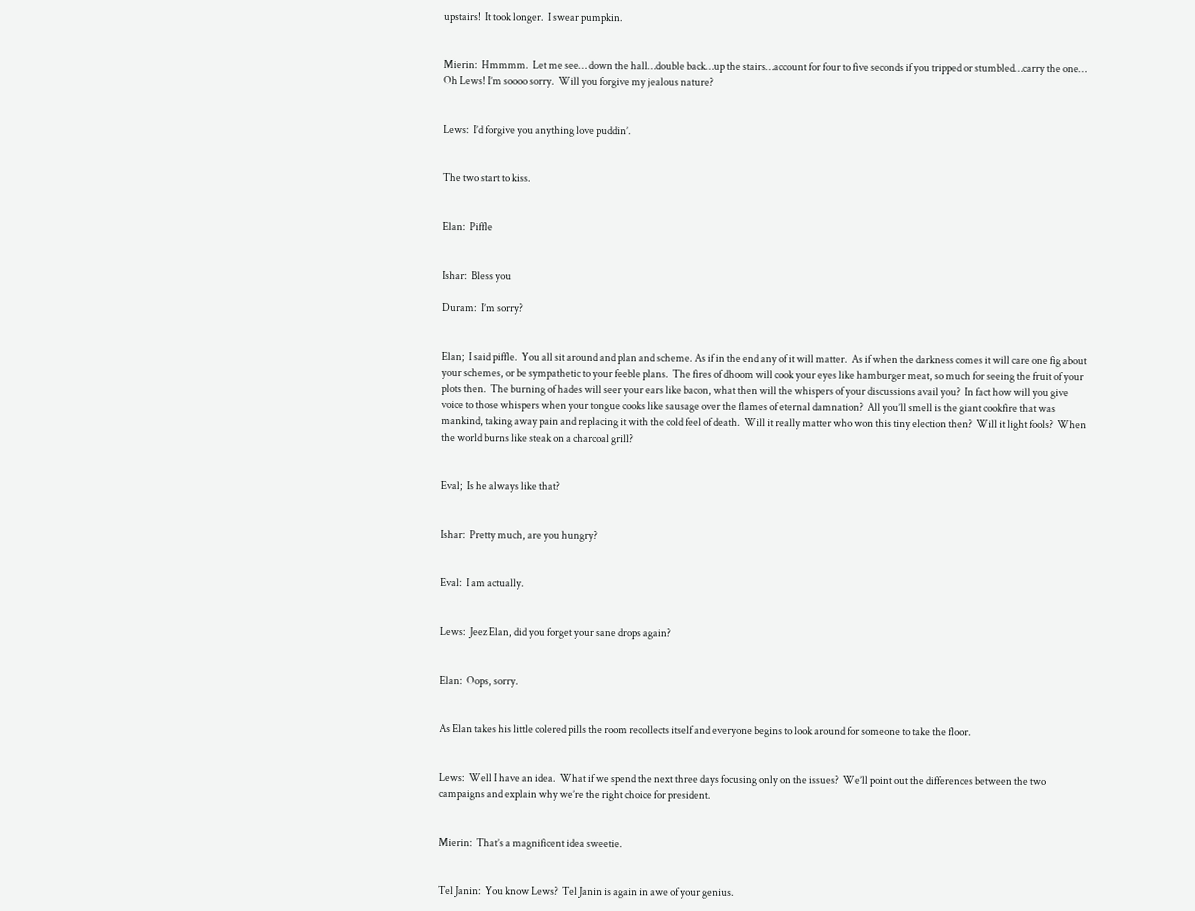upstairs!  It took longer.  I swear pumpkin.


Mierin:  Hmmmm.  Let me see… down the hall…double back…up the stairs…account for four to five seconds if you tripped or stumbled…carry the one… Oh Lews! I’m soooo sorry.  Will you forgive my jealous nature?


Lews:  I’d forgive you anything love puddin’.


The two start to kiss.


Elan:  Piffle


Ishar:  Bless you

Duram:  I’m sorry?


Elan;  I said piffle.  You all sit around and plan and scheme. As if in the end any of it will matter.  As if when the darkness comes it will care one fig about your schemes, or be sympathetic to your feeble plans.  The fires of dhoom will cook your eyes like hamburger meat, so much for seeing the fruit of your plots then.  The burning of hades will seer your ears like bacon, what then will the whispers of your discussions avail you?  In fact how will you give voice to those whispers when your tongue cooks like sausage over the flames of eternal damnation?  All you’ll smell is the giant cookfire that was mankind, taking away pain and replacing it with the cold feel of death.  Will it really matter who won this tiny election then?  Will it light fools?  When the world burns like steak on a charcoal grill?


Eval;  Is he always like that?


Ishar:  Pretty much, are you hungry?


Eval:  I am actually.


Lews:  Jeez Elan, did you forget your sane drops again?


Elan:  Oops, sorry.


As Elan takes his little colered pills the room recollects itself and everyone begins to look around for someone to take the floor.


Lews:  Well I have an idea.  What if we spend the next three days focusing only on the issues?  We’ll point out the differences between the two campaigns and explain why we’re the right choice for president.


Mierin:  That’s a magnificent idea sweetie.


Tel Janin:  You know Lews?  Tel Janin is again in awe of your genius.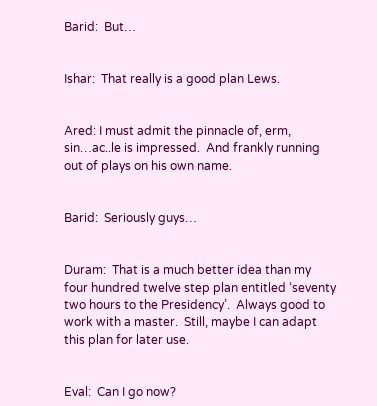Barid:  But…


Ishar:  That really is a good plan Lews.


Ared: I must admit the pinnacle of, erm, sin…ac..le is impressed.  And frankly running out of plays on his own name.


Barid:  Seriously guys…


Duram:  That is a much better idea than my four hundred twelve step plan entitled ‘seventy two hours to the Presidency’.  Always good to work with a master.  Still, maybe I can adapt this plan for later use.


Eval:  Can I go now?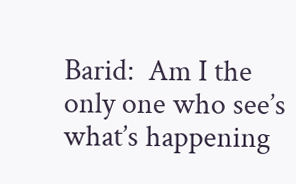Barid:  Am I the only one who see’s what’s happening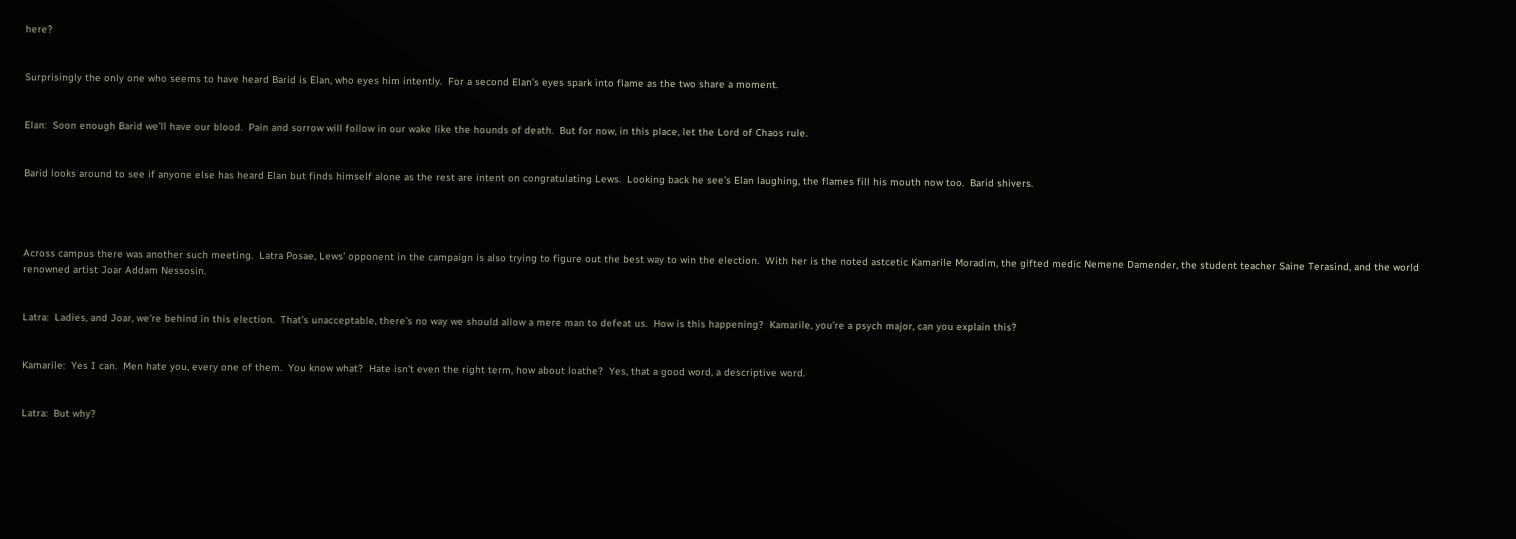here?


Surprisingly the only one who seems to have heard Barid is Elan, who eyes him intently.  For a second Elan’s eyes spark into flame as the two share a moment.


Elan:  Soon enough Barid we’ll have our blood.  Pain and sorrow will follow in our wake like the hounds of death.  But for now, in this place, let the Lord of Chaos rule.


Barid looks around to see if anyone else has heard Elan but finds himself alone as the rest are intent on congratulating Lews.  Looking back he see’s Elan laughing, the flames fill his mouth now too.  Barid shivers.




Across campus there was another such meeting.  Latra Posae, Lews’ opponent in the campaign is also trying to figure out the best way to win the election.  With her is the noted astcetic Kamarile Moradim, the gifted medic Nemene Damender, the student teacher Saine Terasind, and the world renowned artist Joar Addam Nessosin.


Latra:  Ladies, and Joar, we’re behind in this election.  That’s unacceptable, there’s no way we should allow a mere man to defeat us.  How is this happening?  Kamarile, you’re a psych major, can you explain this?


Kamarile:  Yes I can.  Men hate you, every one of them.  You know what?  Hate isn’t even the right term, how about loathe?  Yes, that a good word, a descriptive word.


Latra:  But why?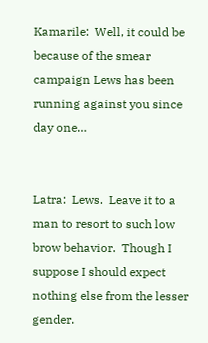Kamarile:  Well, it could be because of the smear campaign Lews has been running against you since day one…


Latra:  Lews.  Leave it to a man to resort to such low brow behavior.  Though I suppose I should expect nothing else from the lesser gender.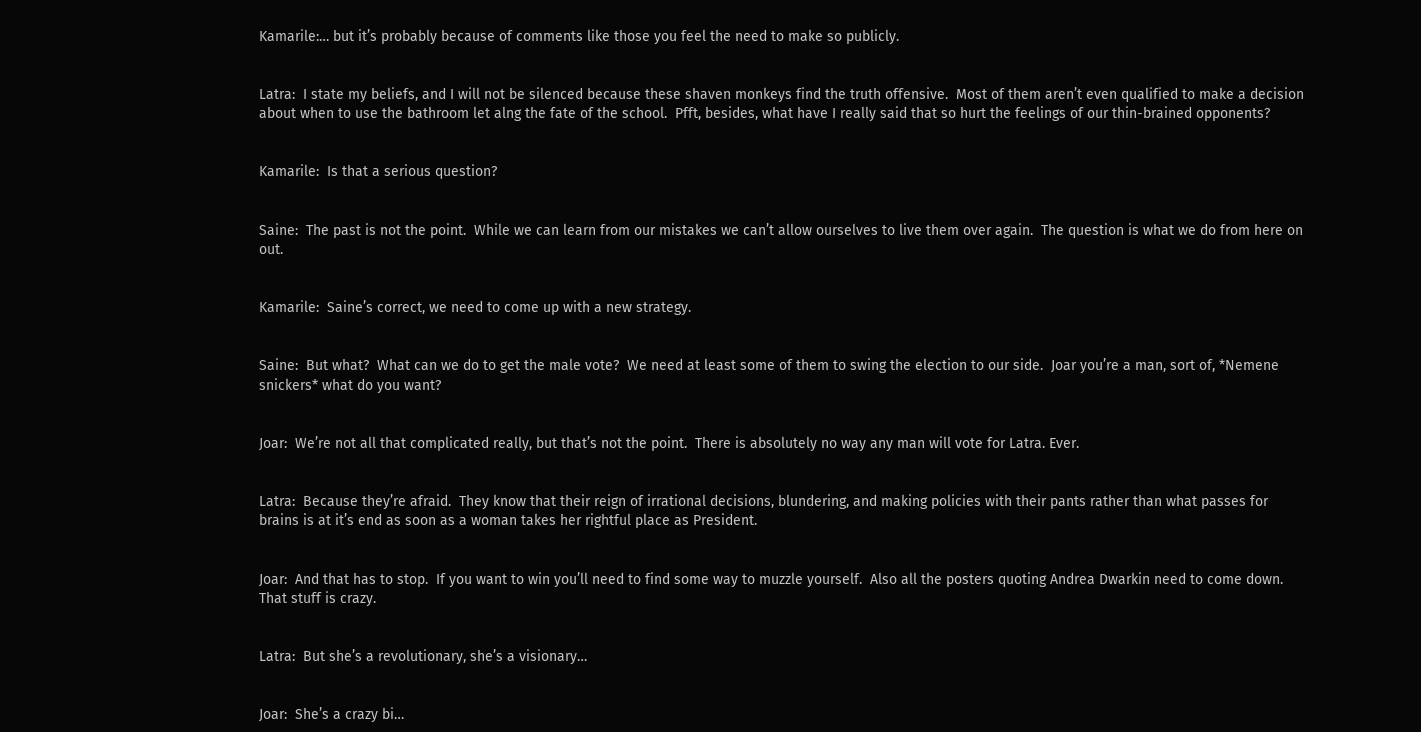Kamarile:… but it’s probably because of comments like those you feel the need to make so publicly.


Latra:  I state my beliefs, and I will not be silenced because these shaven monkeys find the truth offensive.  Most of them aren’t even qualified to make a decision about when to use the bathroom let alng the fate of the school.  Pfft, besides, what have I really said that so hurt the feelings of our thin-brained opponents?


Kamarile:  Is that a serious question?


Saine:  The past is not the point.  While we can learn from our mistakes we can’t allow ourselves to live them over again.  The question is what we do from here on out.


Kamarile:  Saine’s correct, we need to come up with a new strategy.


Saine:  But what?  What can we do to get the male vote?  We need at least some of them to swing the election to our side.  Joar you’re a man, sort of, *Nemene snickers* what do you want?


Joar:  We’re not all that complicated really, but that’s not the point.  There is absolutely no way any man will vote for Latra. Ever.


Latra:  Because they’re afraid.  They know that their reign of irrational decisions, blundering, and making policies with their pants rather than what passes for brains is at it’s end as soon as a woman takes her rightful place as President.


Joar:  And that has to stop.  If you want to win you’ll need to find some way to muzzle yourself.  Also all the posters quoting Andrea Dwarkin need to come down.  That stuff is crazy.


Latra:  But she’s a revolutionary, she’s a visionary…


Joar:  She’s a crazy bi…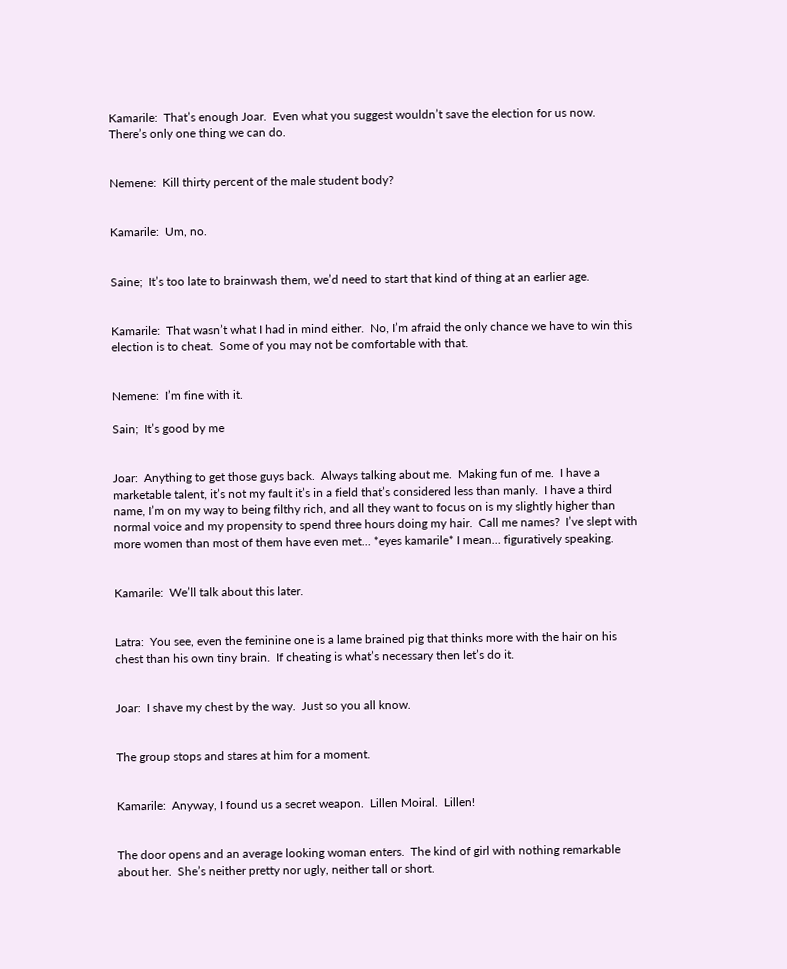Kamarile:  That’s enough Joar.  Even what you suggest wouldn’t save the election for us now.  There’s only one thing we can do.


Nemene:  Kill thirty percent of the male student body?


Kamarile:  Um, no.


Saine;  It’s too late to brainwash them, we’d need to start that kind of thing at an earlier age.


Kamarile:  That wasn’t what I had in mind either.  No, I’m afraid the only chance we have to win this election is to cheat.  Some of you may not be comfortable with that.


Nemene:  I’m fine with it.

Sain;  It’s good by me


Joar:  Anything to get those guys back.  Always talking about me.  Making fun of me.  I have a marketable talent, it’s not my fault it’s in a field that’s considered less than manly.  I have a third name, I’m on my way to being filthy rich, and all they want to focus on is my slightly higher than normal voice and my propensity to spend three hours doing my hair.  Call me names?  I’ve slept with more women than most of them have even met… *eyes kamarile* I mean… figuratively speaking.


Kamarile:  We’ll talk about this later.


Latra:  You see, even the feminine one is a lame brained pig that thinks more with the hair on his chest than his own tiny brain.  If cheating is what’s necessary then let’s do it.


Joar:  I shave my chest by the way.  Just so you all know.


The group stops and stares at him for a moment.


Kamarile:  Anyway, I found us a secret weapon.  Lillen Moiral.  Lillen!


The door opens and an average looking woman enters.  The kind of girl with nothing remarkable about her.  She’s neither pretty nor ugly, neither tall or short.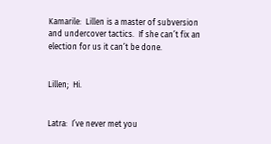Kamarile:  Lillen is a master of subversion and undercover tactics.  If she can’t fix an election for us it can’t be done.


Lillen;  Hi.


Latra:  I’ve never met you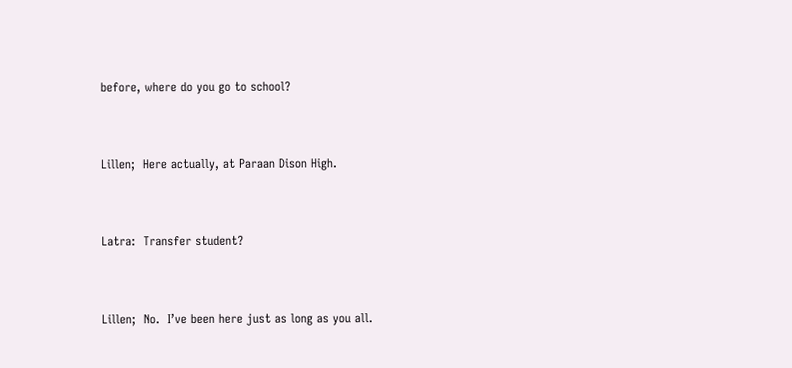before, where do you go to school?


Lillen;  Here actually, at Paraan Dison High.


Latra:  Transfer student?


Lillen;  No.  I’ve been here just as long as you all.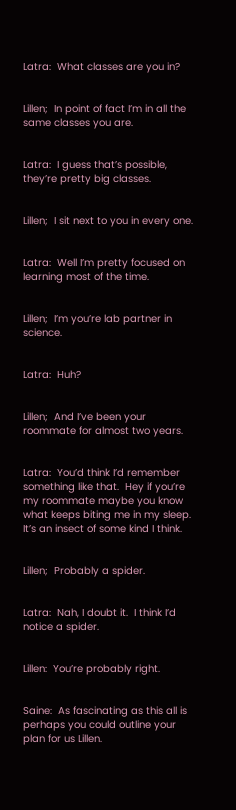Latra:  What classes are you in?


Lillen;  In point of fact I’m in all the same classes you are.


Latra:  I guess that’s possible, they’re pretty big classes.


Lillen;  I sit next to you in every one.


Latra:  Well I’m pretty focused on learning most of the time.


Lillen;  I’m you’re lab partner in science.


Latra:  Huh?


Lillen;  And I’ve been your roommate for almost two years.


Latra:  You’d think I’d remember something like that.  Hey if you’re my roommate maybe you know what keeps biting me in my sleep.  It’s an insect of some kind I think.


Lillen;  Probably a spider.


Latra:  Nah, I doubt it.  I think I’d notice a spider.


Lillen:  You’re probably right.


Saine:  As fascinating as this all is perhaps you could outline your plan for us Lillen.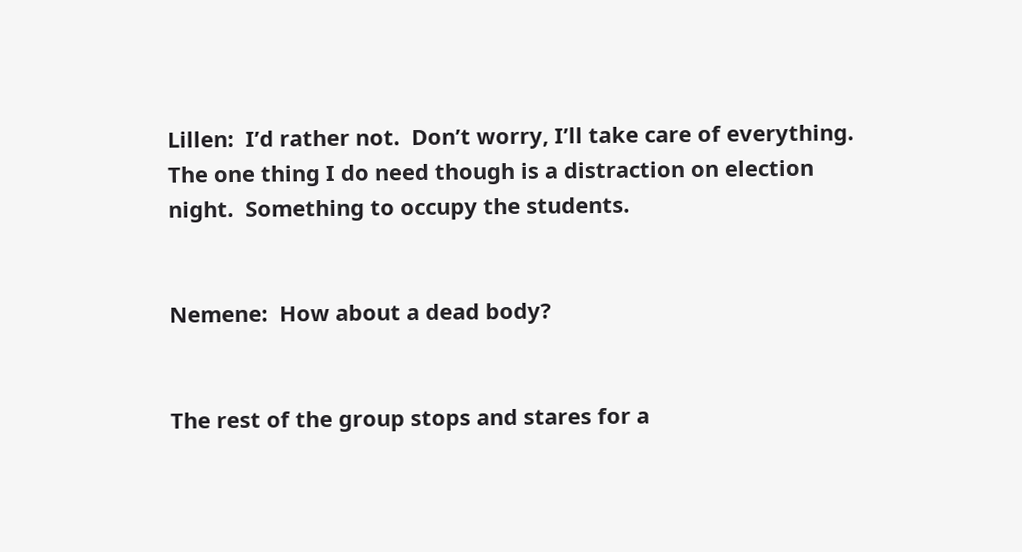Lillen:  I’d rather not.  Don’t worry, I’ll take care of everything.  The one thing I do need though is a distraction on election night.  Something to occupy the students.


Nemene:  How about a dead body?


The rest of the group stops and stares for a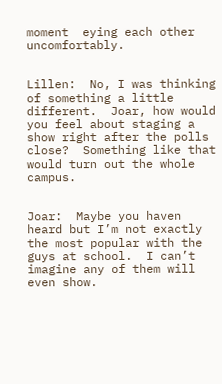moment  eying each other uncomfortably.


Lillen:  No, I was thinking of something a little different.  Joar, how would you feel about staging a show right after the polls close?  Something like that would turn out the whole campus.


Joar:  Maybe you haven heard but I’m not exactly the most popular with the guys at school.  I can’t imagine any of them will even show.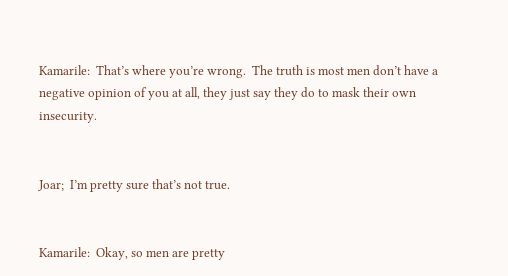Kamarile:  That’s where you’re wrong.  The truth is most men don’t have a negative opinion of you at all, they just say they do to mask their own insecurity.


Joar;  I’m pretty sure that’s not true.


Kamarile:  Okay, so men are pretty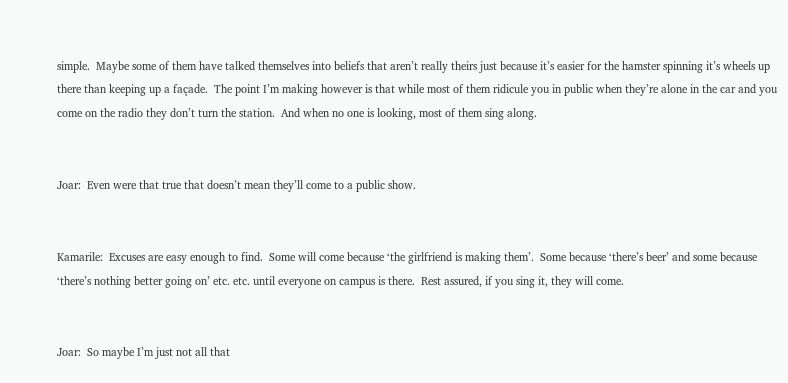simple.  Maybe some of them have talked themselves into beliefs that aren’t really theirs just because it’s easier for the hamster spinning it’s wheels up there than keeping up a façade.  The point I’m making however is that while most of them ridicule you in public when they’re alone in the car and you come on the radio they don’t turn the station.  And when no one is looking, most of them sing along.


Joar:  Even were that true that doesn’t mean they’ll come to a public show.


Kamarile:  Excuses are easy enough to find.  Some will come because ‘the girlfriend is making them’.  Some because ‘there’s beer’ and some because ‘there’s nothing better going on’ etc. etc. until everyone on campus is there.  Rest assured, if you sing it, they will come.


Joar:  So maybe I’m just not all that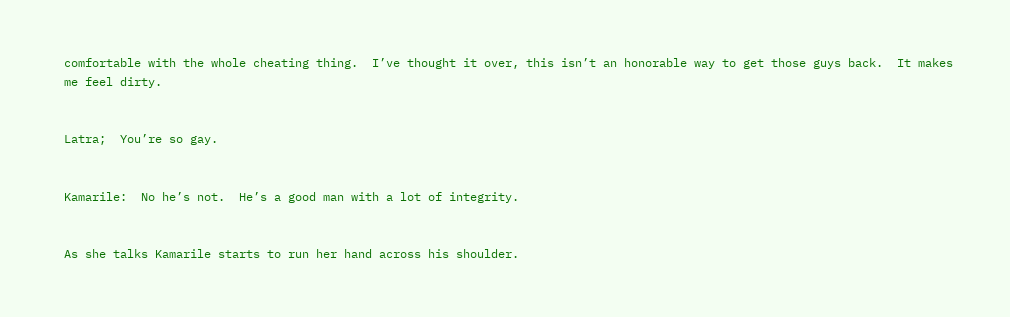comfortable with the whole cheating thing.  I’ve thought it over, this isn’t an honorable way to get those guys back.  It makes me feel dirty.


Latra;  You’re so gay.


Kamarile:  No he’s not.  He’s a good man with a lot of integrity.


As she talks Kamarile starts to run her hand across his shoulder.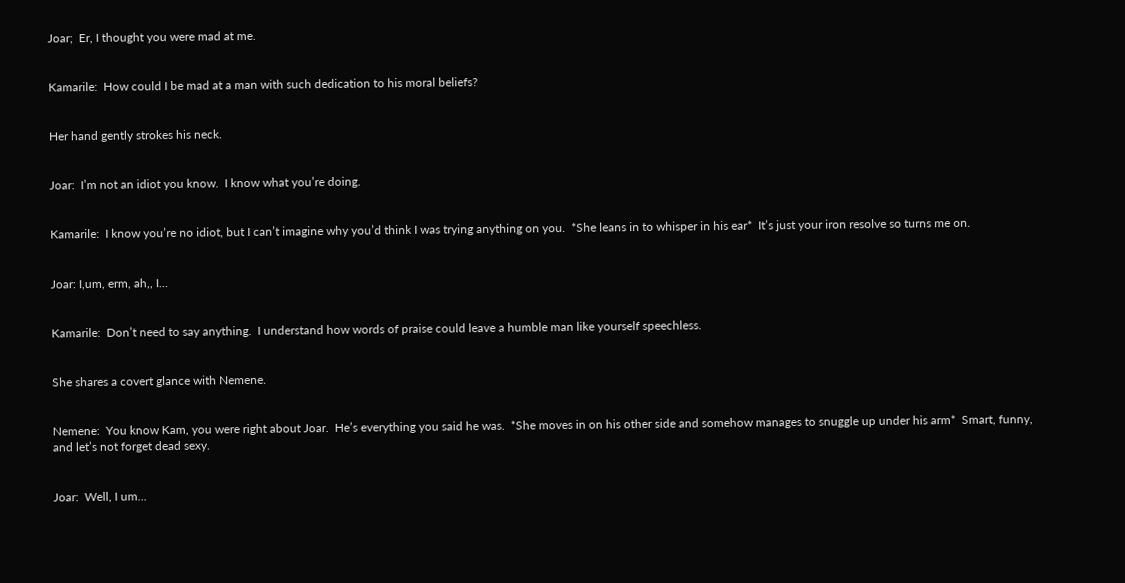Joar;  Er, I thought you were mad at me.


Kamarile:  How could I be mad at a man with such dedication to his moral beliefs?


Her hand gently strokes his neck.


Joar:  I’m not an idiot you know.  I know what you’re doing.


Kamarile:  I know you’re no idiot, but I can’t imagine why you’d think I was trying anything on you.  *She leans in to whisper in his ear*  It’s just your iron resolve so turns me on.


Joar: I,um, erm, ah,, I…


Kamarile:  Don’t need to say anything.  I understand how words of praise could leave a humble man like yourself speechless.


She shares a covert glance with Nemene.


Nemene:  You know Kam, you were right about Joar.  He’s everything you said he was.  *She moves in on his other side and somehow manages to snuggle up under his arm*  Smart, funny, and let’s not forget dead sexy.


Joar:  Well, I um…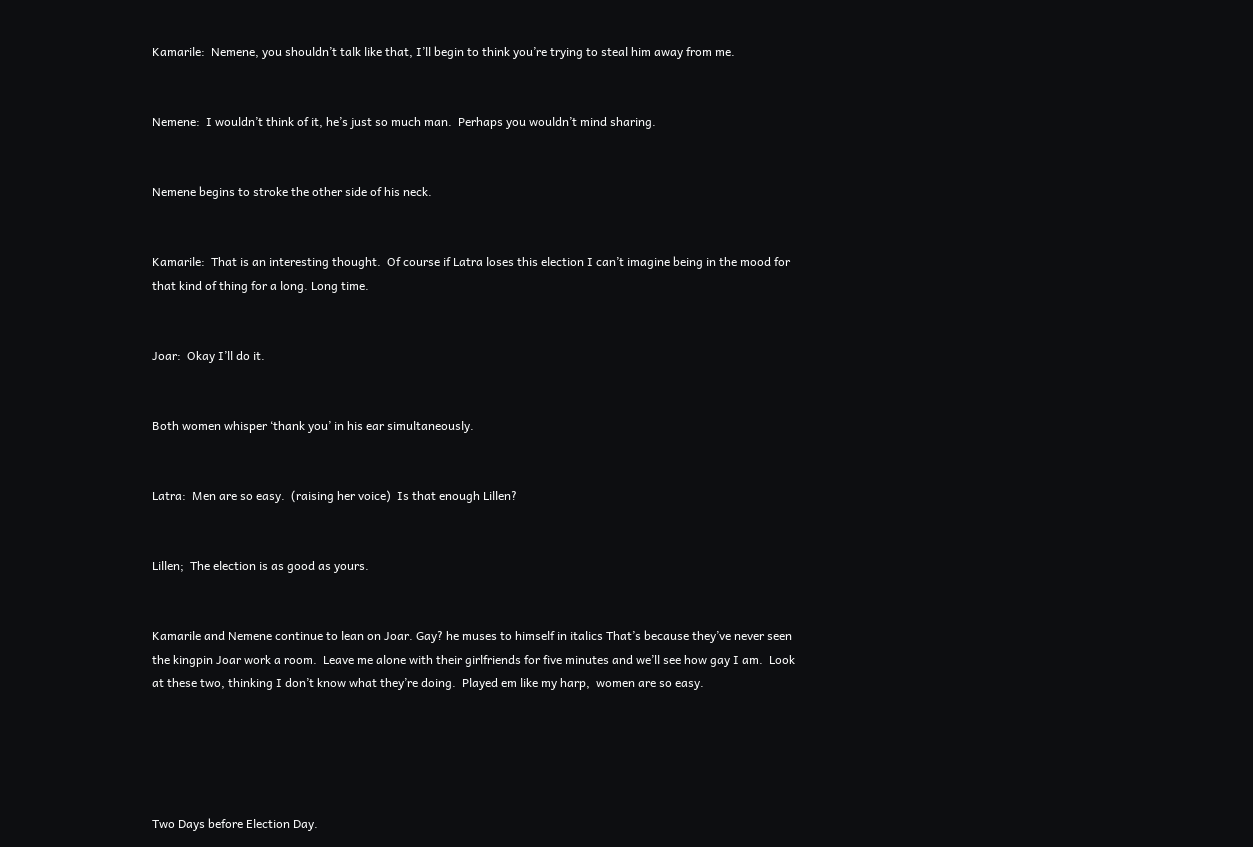Kamarile:  Nemene, you shouldn’t talk like that, I’ll begin to think you’re trying to steal him away from me.


Nemene:  I wouldn’t think of it, he’s just so much man.  Perhaps you wouldn’t mind sharing.


Nemene begins to stroke the other side of his neck.


Kamarile:  That is an interesting thought.  Of course if Latra loses this election I can’t imagine being in the mood for that kind of thing for a long. Long time.


Joar:  Okay I’ll do it.


Both women whisper ‘thank you’ in his ear simultaneously.


Latra:  Men are so easy.  (raising her voice)  Is that enough Lillen?


Lillen;  The election is as good as yours.


Kamarile and Nemene continue to lean on Joar. Gay? he muses to himself in italics That’s because they’ve never seen the kingpin Joar work a room.  Leave me alone with their girlfriends for five minutes and we’ll see how gay I am.  Look at these two, thinking I don’t know what they’re doing.  Played em like my harp,  women are so easy.





Two Days before Election Day.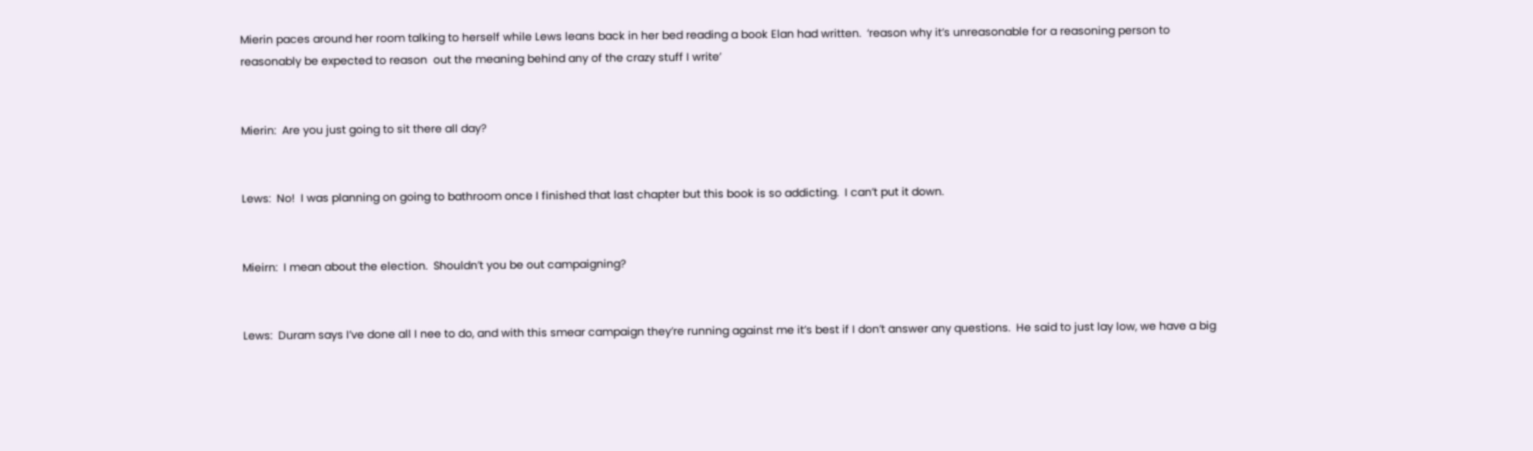Mierin paces around her room talking to herself while Lews leans back in her bed reading a book Elan had written.  ‘reason why it’s unreasonable for a reasoning person to reasonably be expected to reason  out the meaning behind any of the crazy stuff I write’


Mierin:  Are you just going to sit there all day?


Lews:  No!  I was planning on going to bathroom once I finished that last chapter but this book is so addicting.  I can’t put it down.


Mieirn:  I mean about the election.  Shouldn’t you be out campaigning?


Lews:  Duram says I’ve done all I nee to do, and with this smear campaign they’re running against me it’s best if I don’t answer any questions.  He said to just lay low, we have a big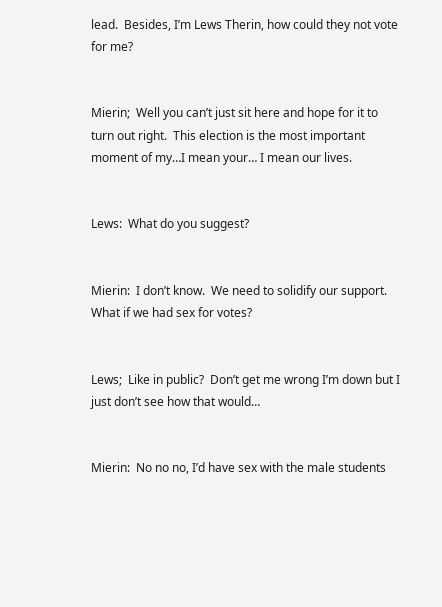lead.  Besides, I’m Lews Therin, how could they not vote for me?


Mierin;  Well you can’t just sit here and hope for it to turn out right.  This election is the most important moment of my…I mean your… I mean our lives.


Lews:  What do you suggest?


Mierin:  I don’t know.  We need to solidify our support.  What if we had sex for votes?


Lews;  Like in public?  Don’t get me wrong I’m down but I just don’t see how that would…


Mierin:  No no no, I’d have sex with the male students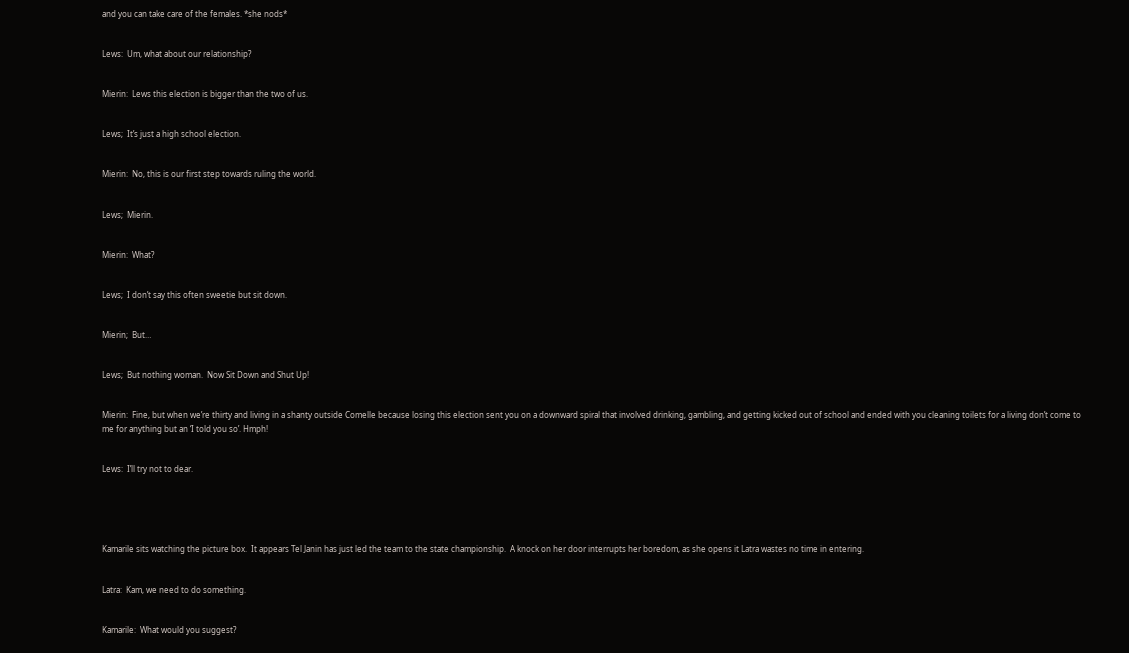and you can take care of the females. *she nods*


Lews:  Um, what about our relationship?


Mierin:  Lews this election is bigger than the two of us.


Lews;  It’s just a high school election.


Mierin:  No, this is our first step towards ruling the world.


Lews;  Mierin.


Mierin:  What?


Lews;  I don’t say this often sweetie but sit down.


Mierin;  But…


Lews;  But nothing woman.  Now Sit Down and Shut Up!


Mierin:  Fine, but when we’re thirty and living in a shanty outside Comelle because losing this election sent you on a downward spiral that involved drinking, gambling, and getting kicked out of school and ended with you cleaning toilets for a living don’t come to me for anything but an ‘I told you so’. Hmph!


Lews:  I’ll try not to dear.





Kamarile sits watching the picture box.  It appears Tel Janin has just led the team to the state championship.  A knock on her door interrupts her boredom, as she opens it Latra wastes no time in entering.


Latra:  Kam, we need to do something.


Kamarile:  What would you suggest?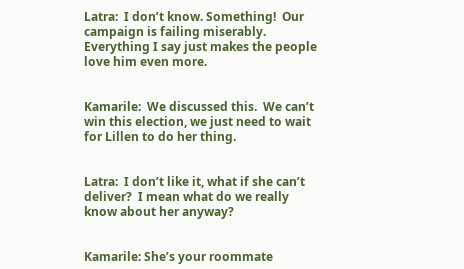Latra:  I don’t know. Something!  Our campaign is failing miserably.  Everything I say just makes the people love him even more.


Kamarile:  We discussed this.  We can’t win this election, we just need to wait for Lillen to do her thing.


Latra:  I don’t like it, what if she can’t deliver?  I mean what do we really know about her anyway?


Kamarile: She’s your roommate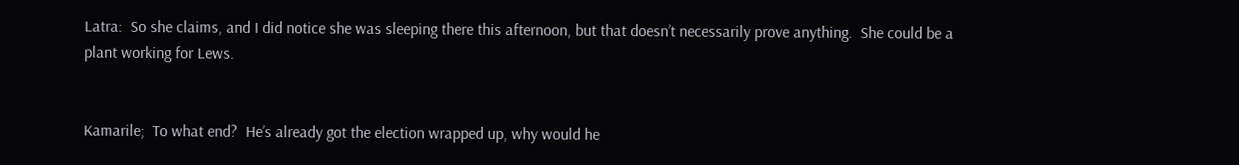Latra:  So she claims, and I did notice she was sleeping there this afternoon, but that doesn’t necessarily prove anything.  She could be a plant working for Lews.


Kamarile;  To what end?  He’s already got the election wrapped up, why would he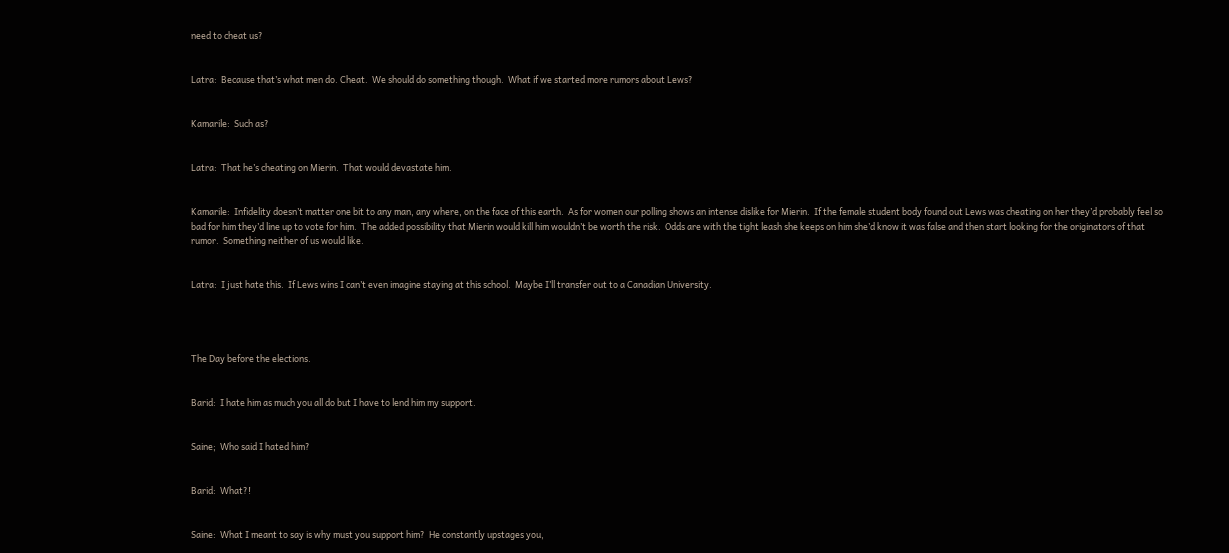need to cheat us?


Latra:  Because that’s what men do. Cheat.  We should do something though.  What if we started more rumors about Lews?


Kamarile:  Such as?


Latra:  That he’s cheating on Mierin.  That would devastate him.


Kamarile:  Infidelity doesn’t matter one bit to any man, any where, on the face of this earth.  As for women our polling shows an intense dislike for Mierin.  If the female student body found out Lews was cheating on her they’d probably feel so bad for him they’d line up to vote for him.  The added possibility that Mierin would kill him wouldn’t be worth the risk.  Odds are with the tight leash she keeps on him she’d know it was false and then start looking for the originators of that rumor.  Something neither of us would like.


Latra:  I just hate this.  If Lews wins I can’t even imagine staying at this school.  Maybe I’ll transfer out to a Canadian University.




The Day before the elections.


Barid:  I hate him as much you all do but I have to lend him my support.


Saine;  Who said I hated him?


Barid:  What?!


Saine:  What I meant to say is why must you support him?  He constantly upstages you,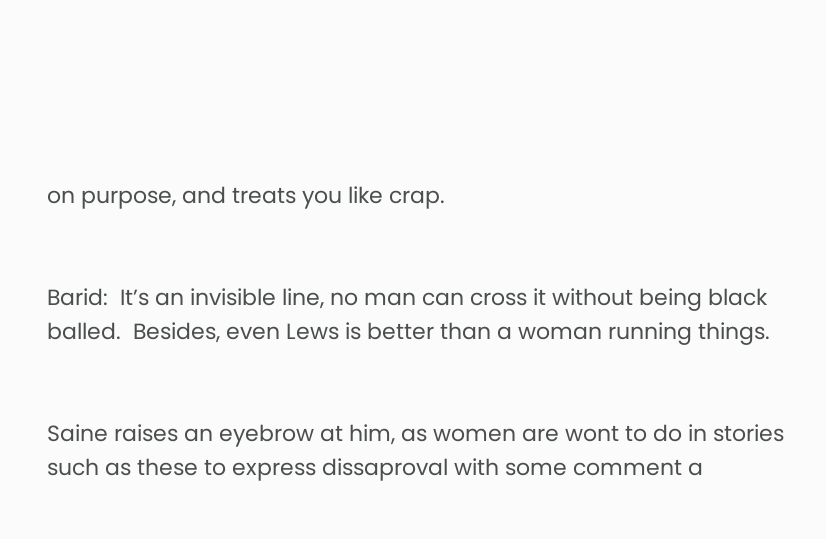on purpose, and treats you like crap.


Barid:  It’s an invisible line, no man can cross it without being black balled.  Besides, even Lews is better than a woman running things.


Saine raises an eyebrow at him, as women are wont to do in stories such as these to express dissaproval with some comment a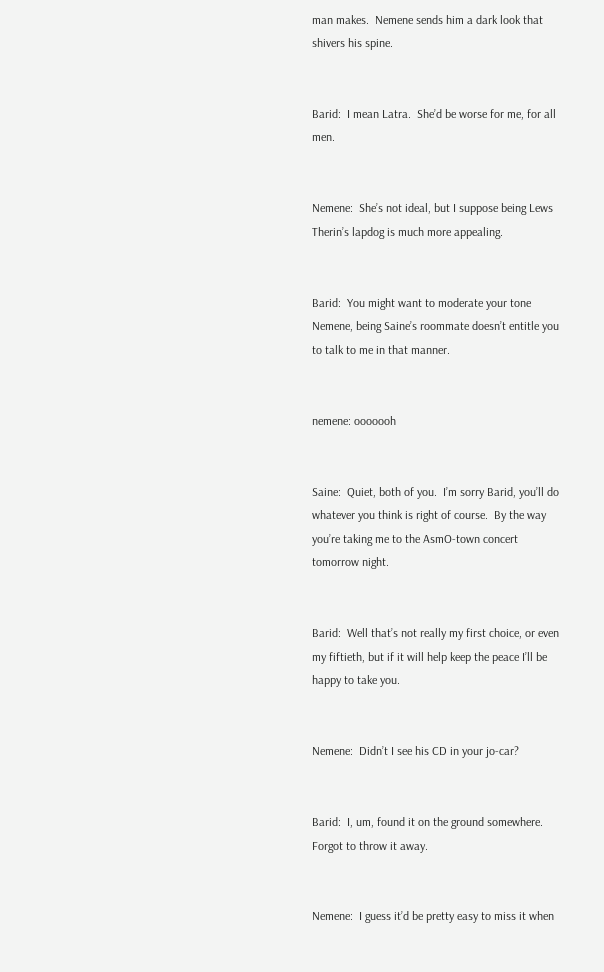man makes.  Nemene sends him a dark look that shivers his spine.


Barid:  I mean Latra.  She’d be worse for me, for all men.


Nemene:  She’s not ideal, but I suppose being Lews Therin’s lapdog is much more appealing.


Barid:  You might want to moderate your tone Nemene, being Saine’s roommate doesn’t entitle you to talk to me in that manner.


nemene: ooooooh


Saine:  Quiet, both of you.  I’m sorry Barid, you’ll do whatever you think is right of course.  By the way you’re taking me to the AsmO-town concert tomorrow night.


Barid:  Well that’s not really my first choice, or even my fiftieth, but if it will help keep the peace I’ll be happy to take you.


Nemene:  Didn’t I see his CD in your jo-car?


Barid:  I, um, found it on the ground somewhere.  Forgot to throw it away.


Nemene:  I guess it’d be pretty easy to miss it when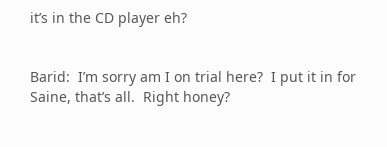it’s in the CD player eh?


Barid:  I’m sorry am I on trial here?  I put it in for Saine, that’s all.  Right honey?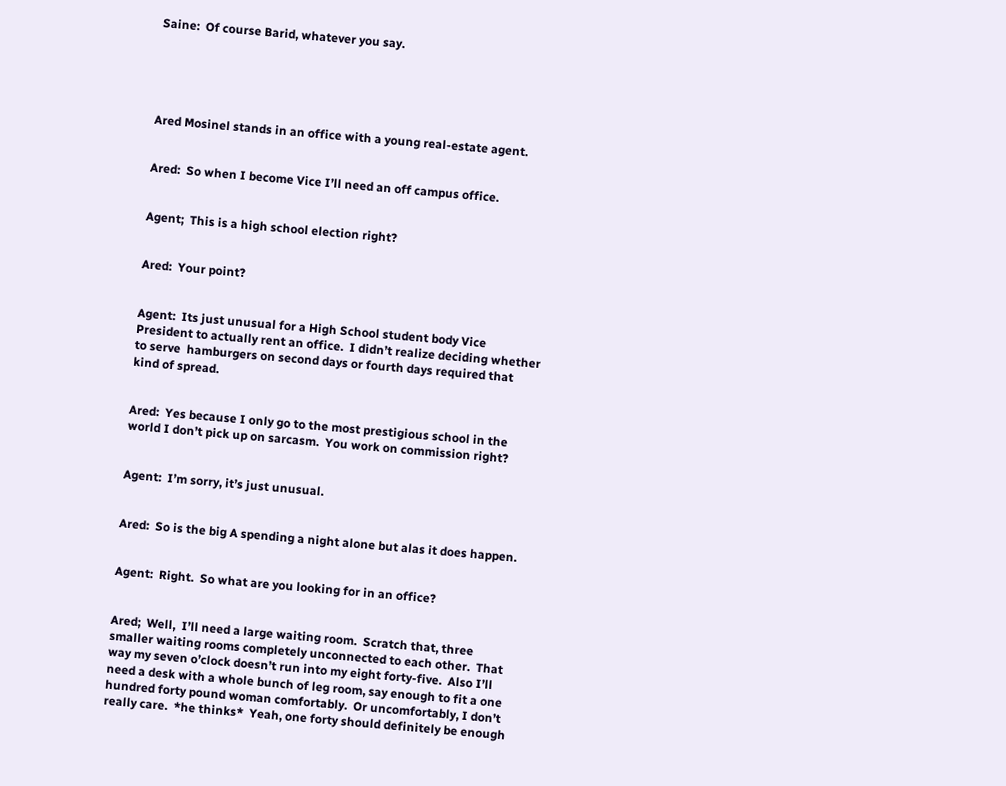Saine:  Of course Barid, whatever you say.





Ared Mosinel stands in an office with a young real-estate agent.


Ared:  So when I become Vice I’ll need an off campus office.


Agent;  This is a high school election right?


Ared:  Your point?


Agent:  Its just unusual for a High School student body Vice President to actually rent an office.  I didn’t realize deciding whether to serve  hamburgers on second days or fourth days required that kind of spread.


Ared:  Yes because I only go to the most prestigious school in the world I don’t pick up on sarcasm.  You work on commission right?


Agent:  I’m sorry, it’s just unusual.


Ared:  So is the big A spending a night alone but alas it does happen.


Agent:  Right.  So what are you looking for in an office?


Ared;  Well,  I’ll need a large waiting room.  Scratch that, three smaller waiting rooms completely unconnected to each other.  That way my seven o’clock doesn’t run into my eight forty-five.  Also I’ll need a desk with a whole bunch of leg room, say enough to fit a one hundred forty pound woman comfortably.  Or uncomfortably, I don’t really care.  *he thinks*  Yeah, one forty should definitely be enough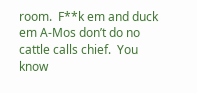room.  F**k em and duck em A-Mos don’t do no cattle calls chief.  You know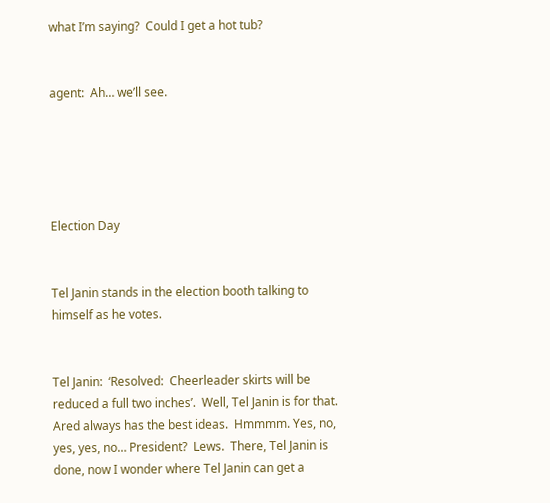what I’m saying?  Could I get a hot tub?


agent:  Ah… we’ll see.





Election Day


Tel Janin stands in the election booth talking to himself as he votes.


Tel Janin:  ‘Resolved:  Cheerleader skirts will be reduced a full two inches’.  Well, Tel Janin is for that.  Ared always has the best ideas.  Hmmmm. Yes, no, yes, yes, no… President?  Lews.  There, Tel Janin is done, now I wonder where Tel Janin can get a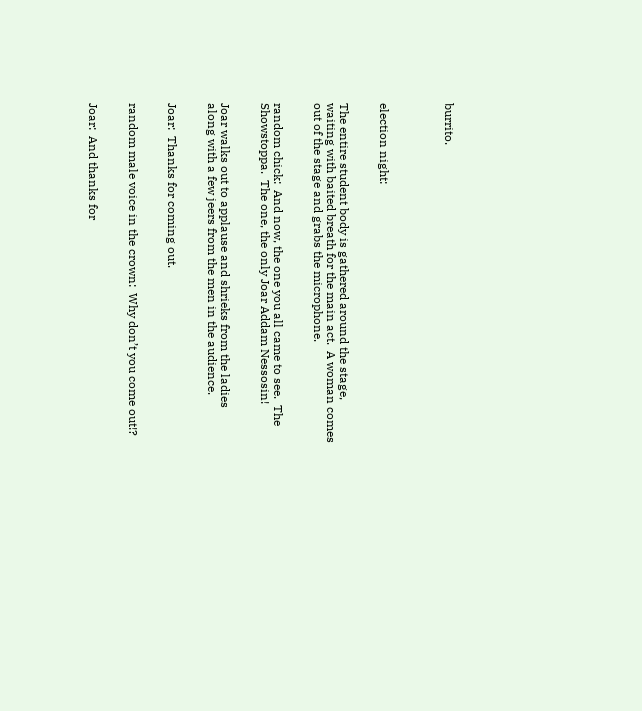burrito.




election night:


The entire student body is gathered around the stage, waiting with baited breath for the main act.  A woman comes out of the stage and grabs the microphone.


random chick:  And now, the one you all came to see.  The Showstoppa.  The one, the only Joar Addam Nessosin!


Joar walks out to applause and shrieks from the ladies along with a few jeers from the men in the audience.


Joar:  Thanks for coming out.


random male voice in the crown:  Why don’t you come out!?


Joar:  And thanks for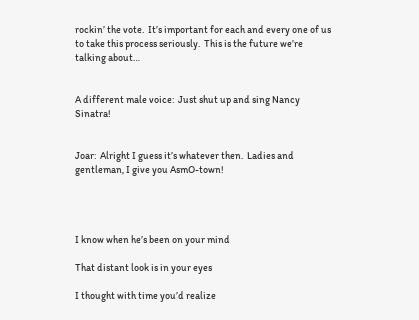rockin’ the vote.  It’s important for each and every one of us to take this process seriously.  This is the future we’re talking about…


A different male voice:  Just shut up and sing Nancy Sinatra!


Joar:  Alright I guess it’s whatever then.  Ladies and gentleman, I give you AsmO-town!




I know when he’s been on your mind

That distant look is in your eyes

I thought with time you’d realize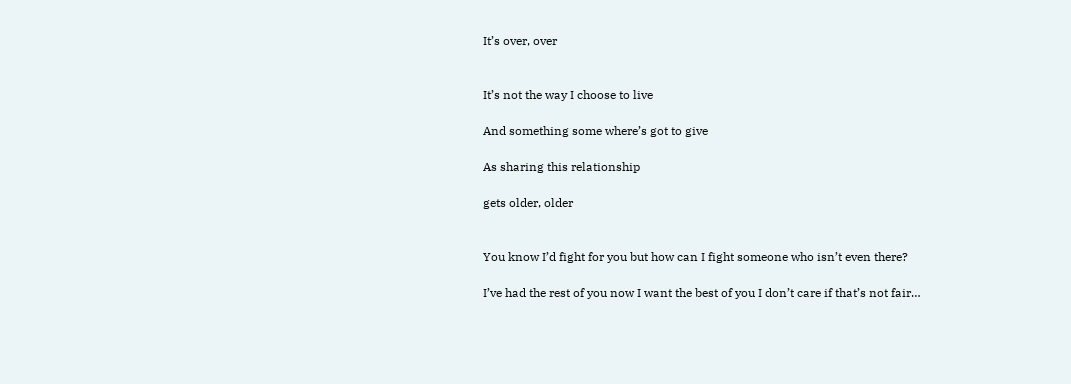It’s over, over


It’s not the way I choose to live

And something some where’s got to give

As sharing this relationship

gets older, older


You know I’d fight for you but how can I fight someone who isn’t even there?

I’ve had the rest of you now I want the best of you I don’t care if that’s not fair…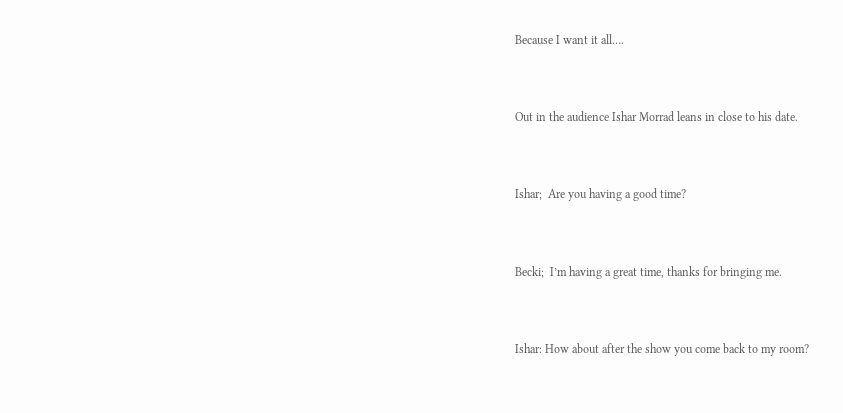Because I want it all….


Out in the audience Ishar Morrad leans in close to his date.


Ishar;  Are you having a good time?


Becki;  I’m having a great time, thanks for bringing me.


Ishar: How about after the show you come back to my room?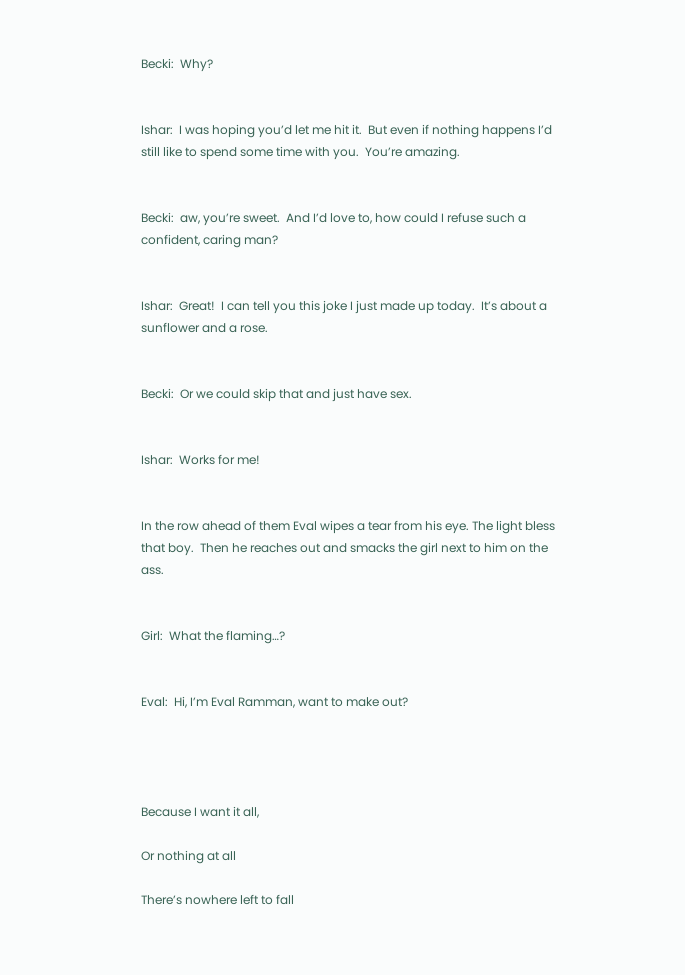Becki:  Why?


Ishar:  I was hoping you’d let me hit it.  But even if nothing happens I’d still like to spend some time with you.  You’re amazing.


Becki:  aw, you’re sweet.  And I’d love to, how could I refuse such a confident, caring man?


Ishar:  Great!  I can tell you this joke I just made up today.  It’s about a sunflower and a rose.


Becki:  Or we could skip that and just have sex.


Ishar:  Works for me!


In the row ahead of them Eval wipes a tear from his eye. The light bless that boy.  Then he reaches out and smacks the girl next to him on the ass.


Girl:  What the flaming…?


Eval:  Hi, I’m Eval Ramman, want to make out?




Because I want it all,

Or nothing at all

There’s nowhere left to fall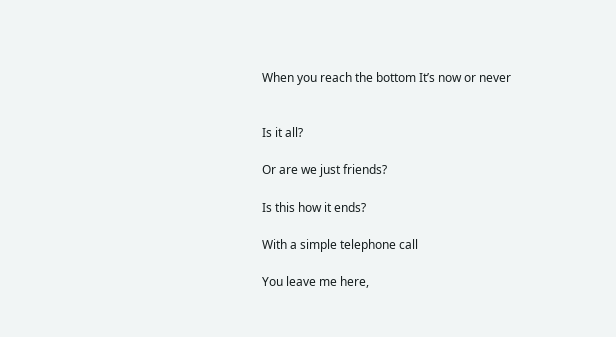When you reach the bottom It’s now or never


Is it all?

Or are we just friends?

Is this how it ends?

With a simple telephone call

You leave me here,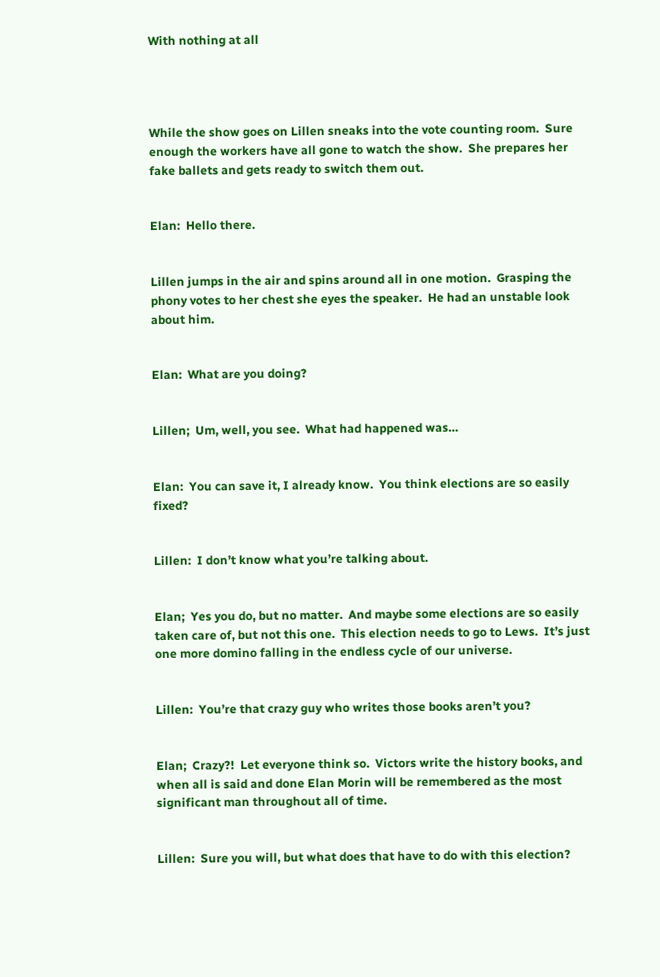With nothing at all




While the show goes on Lillen sneaks into the vote counting room.  Sure enough the workers have all gone to watch the show.  She prepares her fake ballets and gets ready to switch them out.


Elan:  Hello there.


Lillen jumps in the air and spins around all in one motion.  Grasping the phony votes to her chest she eyes the speaker.  He had an unstable look about him.


Elan:  What are you doing?


Lillen;  Um, well, you see.  What had happened was…


Elan:  You can save it, I already know.  You think elections are so easily fixed?


Lillen:  I don’t know what you’re talking about.


Elan;  Yes you do, but no matter.  And maybe some elections are so easily taken care of, but not this one.  This election needs to go to Lews.  It’s just one more domino falling in the endless cycle of our universe.


Lillen:  You’re that crazy guy who writes those books aren’t you?


Elan;  Crazy?!  Let everyone think so.  Victors write the history books, and when all is said and done Elan Morin will be remembered as the most significant man throughout all of time.


Lillen:  Sure you will, but what does that have to do with this election?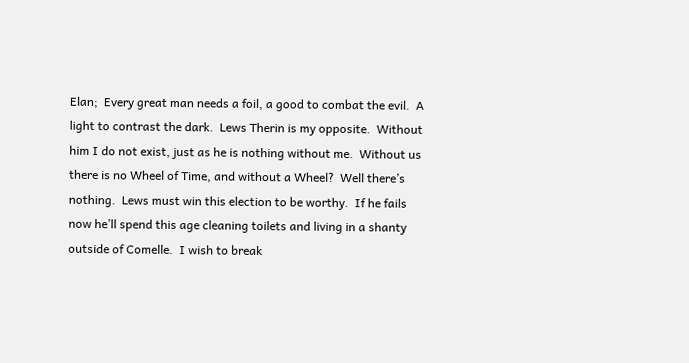Elan;  Every great man needs a foil, a good to combat the evil.  A light to contrast the dark.  Lews Therin is my opposite.  Without him I do not exist, just as he is nothing without me.  Without us there is no Wheel of Time, and without a Wheel?  Well there’s nothing.  Lews must win this election to be worthy.  If he fails now he’ll spend this age cleaning toilets and living in a shanty outside of Comelle.  I wish to break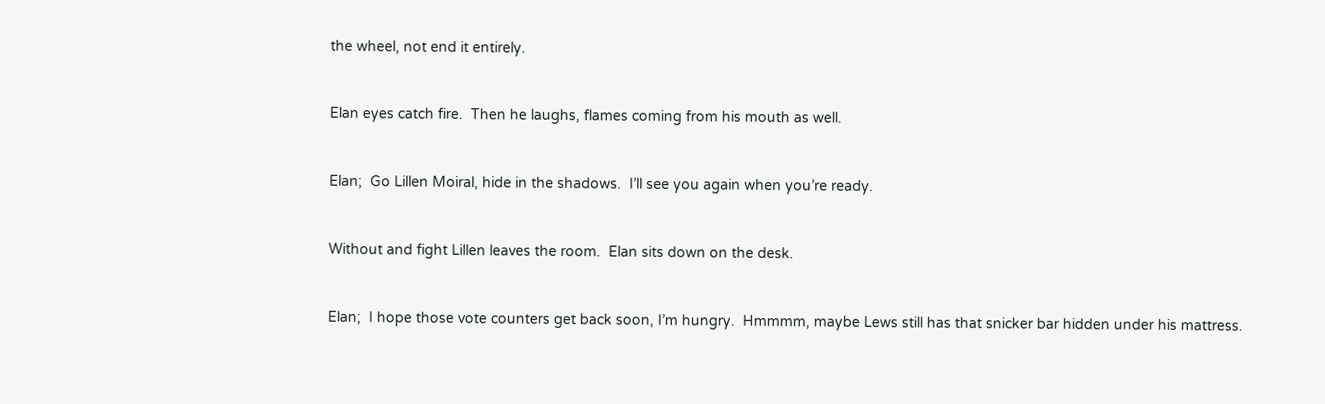the wheel, not end it entirely.


Elan eyes catch fire.  Then he laughs, flames coming from his mouth as well.


Elan;  Go Lillen Moiral, hide in the shadows.  I’ll see you again when you’re ready.


Without and fight Lillen leaves the room.  Elan sits down on the desk.


Elan;  I hope those vote counters get back soon, I’m hungry.  Hmmmm, maybe Lews still has that snicker bar hidden under his mattress.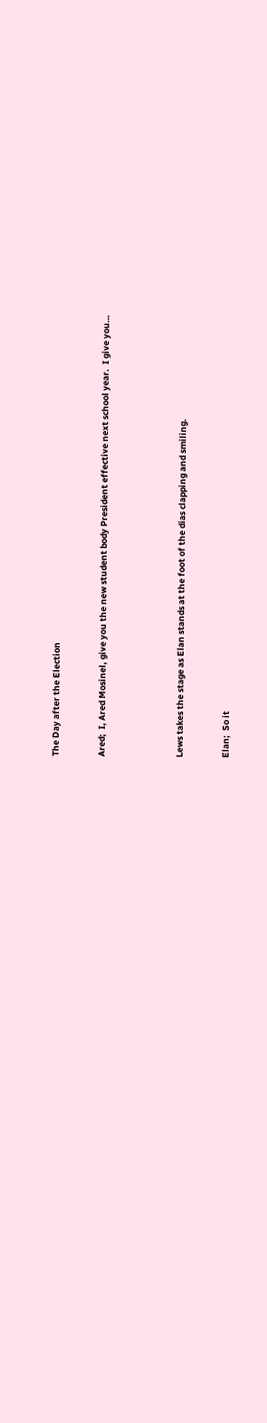The Day after the Election


Ared;  I, Ared Mosinel, give you the new student body President effective next school year.  I give you…




Lews takes the stage as Elan stands at the foot of the dias clapping and smiling.


Elan;  So it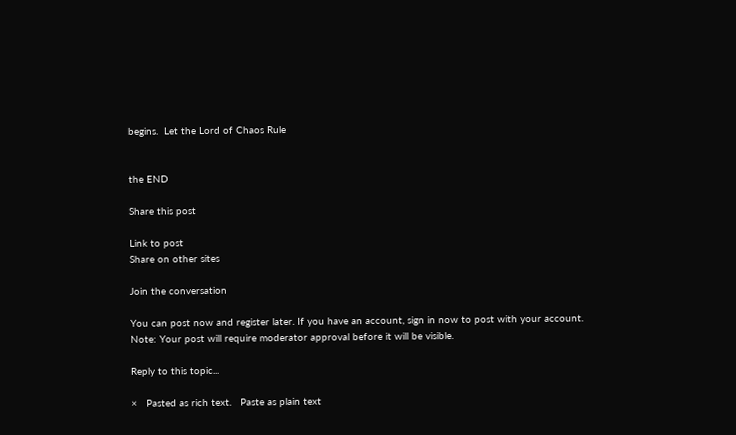begins.  Let the Lord of Chaos Rule


the END

Share this post

Link to post
Share on other sites

Join the conversation

You can post now and register later. If you have an account, sign in now to post with your account.
Note: Your post will require moderator approval before it will be visible.

Reply to this topic...

×   Pasted as rich text.   Paste as plain text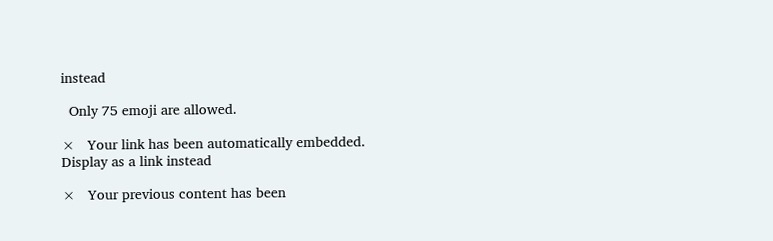instead

  Only 75 emoji are allowed.

×   Your link has been automatically embedded.   Display as a link instead

×   Your previous content has been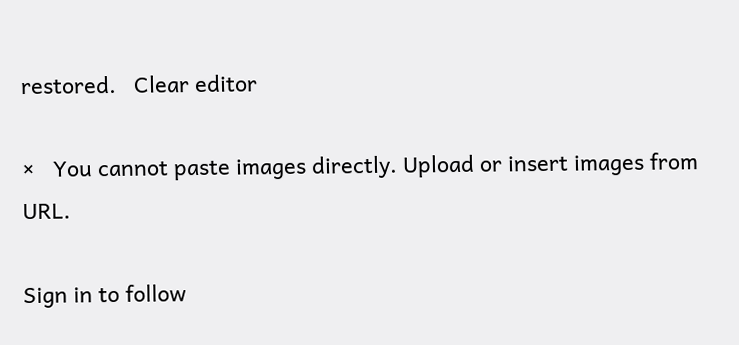restored.   Clear editor

×   You cannot paste images directly. Upload or insert images from URL.

Sign in to follow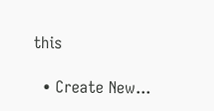this

  • Create New...